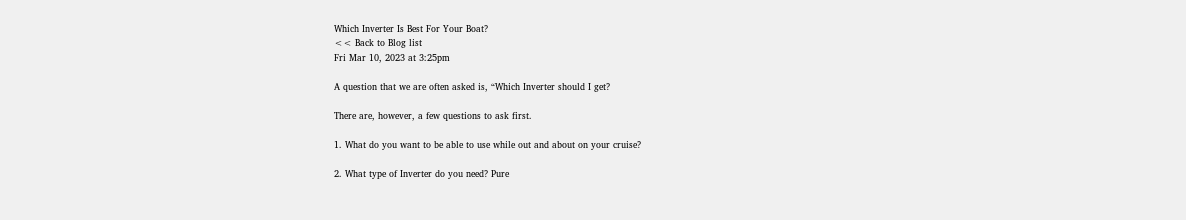Which Inverter Is Best For Your Boat?
<< Back to Blog list
Fri Mar 10, 2023 at 3:25pm

A question that we are often asked is, “Which Inverter should I get?

There are, however, a few questions to ask first.

1. What do you want to be able to use while out and about on your cruise?

2. What type of Inverter do you need? Pure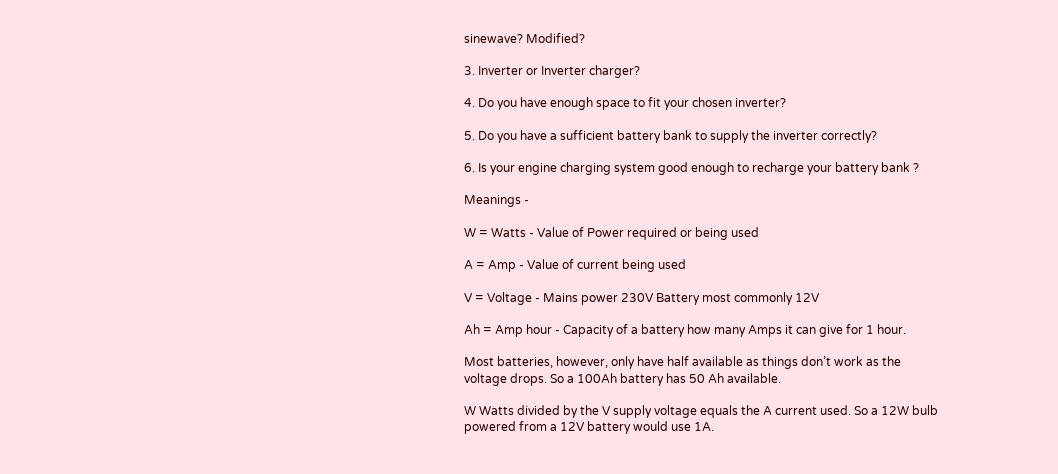sinewave? Modified?

3. Inverter or Inverter charger?

4. Do you have enough space to fit your chosen inverter?

5. Do you have a sufficient battery bank to supply the inverter correctly?

6. Is your engine charging system good enough to recharge your battery bank ?

Meanings -

W = Watts - Value of Power required or being used

A = Amp - Value of current being used

V = Voltage - Mains power 230V Battery most commonly 12V

Ah = Amp hour - Capacity of a battery how many Amps it can give for 1 hour.

Most batteries, however, only have half available as things don’t work as the voltage drops. So a 100Ah battery has 50 Ah available.

W Watts divided by the V supply voltage equals the A current used. So a 12W bulb powered from a 12V battery would use 1A.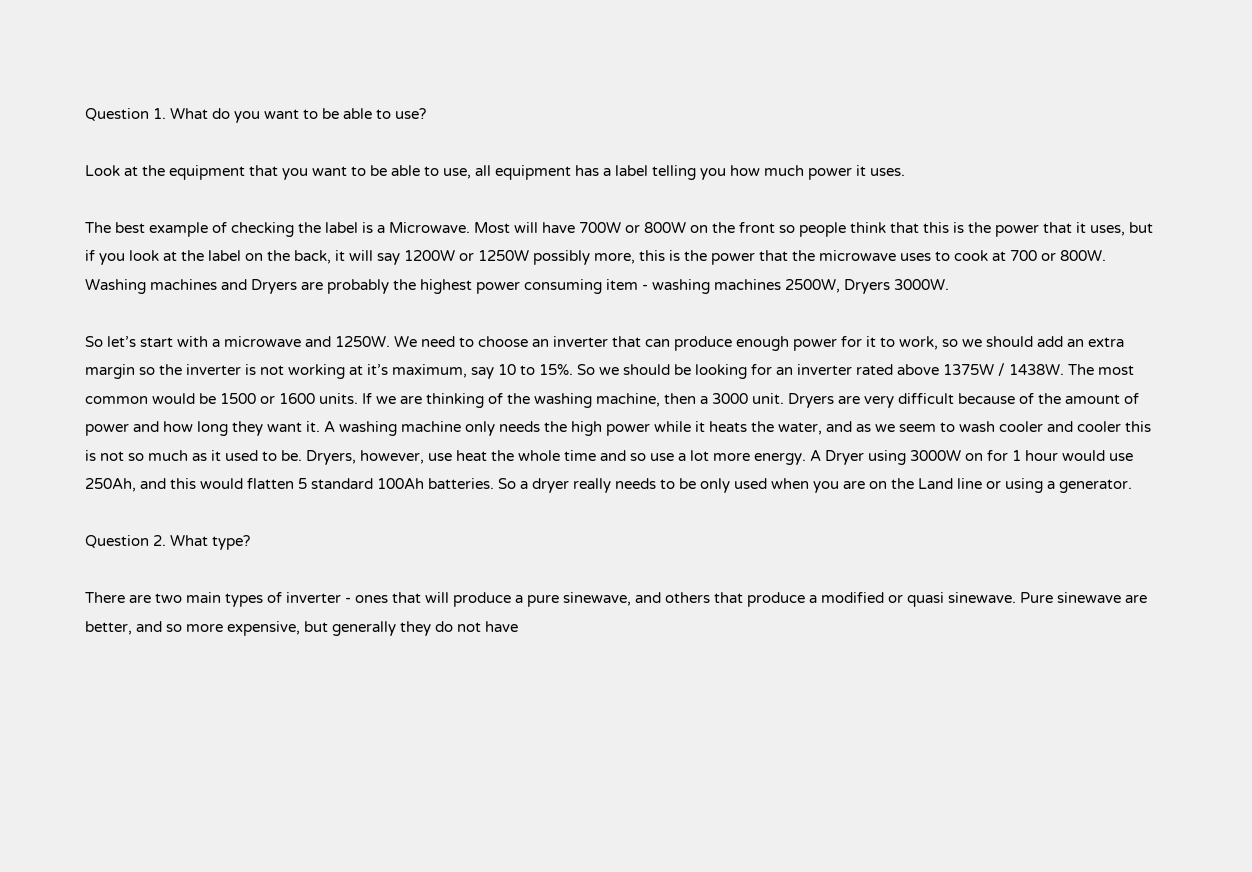Question 1. What do you want to be able to use?

Look at the equipment that you want to be able to use, all equipment has a label telling you how much power it uses.

The best example of checking the label is a Microwave. Most will have 700W or 800W on the front so people think that this is the power that it uses, but if you look at the label on the back, it will say 1200W or 1250W possibly more, this is the power that the microwave uses to cook at 700 or 800W. Washing machines and Dryers are probably the highest power consuming item - washing machines 2500W, Dryers 3000W.

So let’s start with a microwave and 1250W. We need to choose an inverter that can produce enough power for it to work, so we should add an extra margin so the inverter is not working at it’s maximum, say 10 to 15%. So we should be looking for an inverter rated above 1375W / 1438W. The most common would be 1500 or 1600 units. If we are thinking of the washing machine, then a 3000 unit. Dryers are very difficult because of the amount of power and how long they want it. A washing machine only needs the high power while it heats the water, and as we seem to wash cooler and cooler this is not so much as it used to be. Dryers, however, use heat the whole time and so use a lot more energy. A Dryer using 3000W on for 1 hour would use 250Ah, and this would flatten 5 standard 100Ah batteries. So a dryer really needs to be only used when you are on the Land line or using a generator.

Question 2. What type?

There are two main types of inverter - ones that will produce a pure sinewave, and others that produce a modified or quasi sinewave. Pure sinewave are better, and so more expensive, but generally they do not have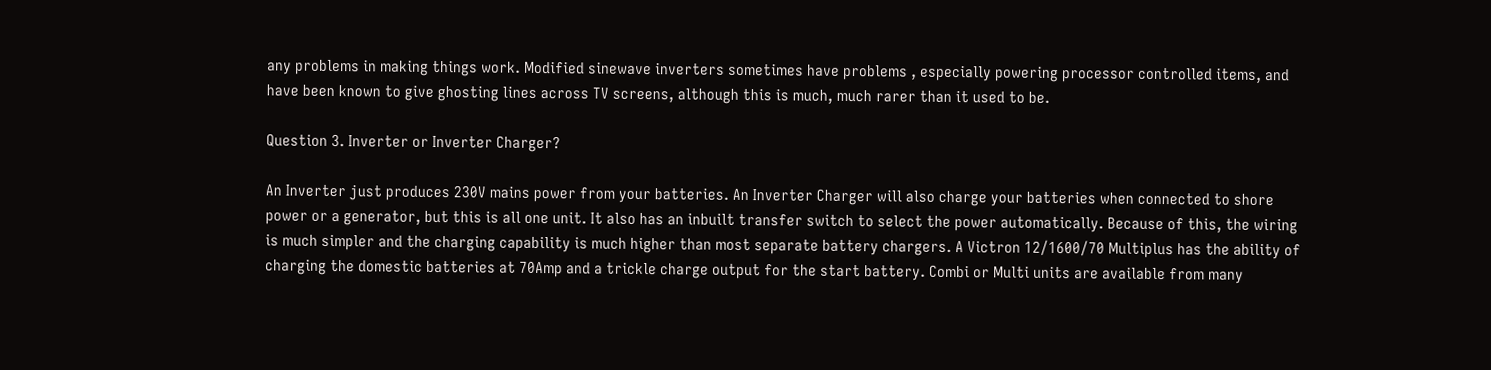any problems in making things work. Modified sinewave inverters sometimes have problems , especially powering processor controlled items, and have been known to give ghosting lines across TV screens, although this is much, much rarer than it used to be.

Question 3. Inverter or Inverter Charger?

An Inverter just produces 230V mains power from your batteries. An Inverter Charger will also charge your batteries when connected to shore power or a generator, but this is all one unit. It also has an inbuilt transfer switch to select the power automatically. Because of this, the wiring is much simpler and the charging capability is much higher than most separate battery chargers. A Victron 12/1600/70 Multiplus has the ability of charging the domestic batteries at 70Amp and a trickle charge output for the start battery. Combi or Multi units are available from many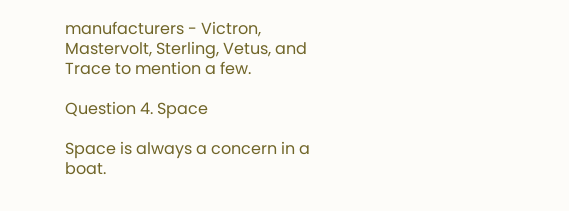manufacturers - Victron, Mastervolt, Sterling, Vetus, and Trace to mention a few.

Question 4. Space

Space is always a concern in a boat.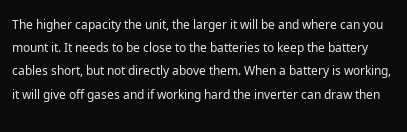The higher capacity the unit, the larger it will be and where can you mount it. It needs to be close to the batteries to keep the battery cables short, but not directly above them. When a battery is working, it will give off gases and if working hard the inverter can draw then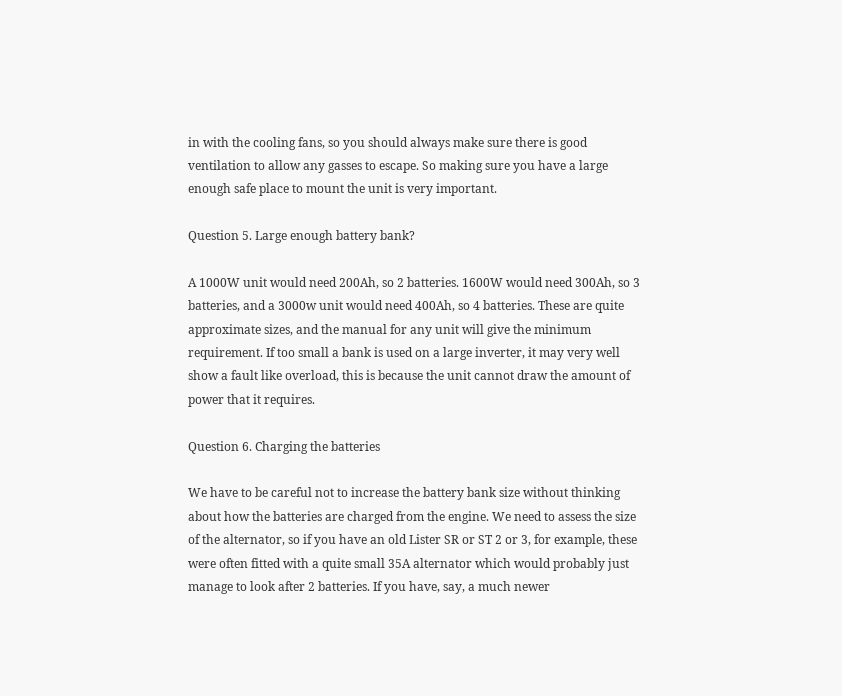in with the cooling fans, so you should always make sure there is good ventilation to allow any gasses to escape. So making sure you have a large enough safe place to mount the unit is very important.

Question 5. Large enough battery bank?

A 1000W unit would need 200Ah, so 2 batteries. 1600W would need 300Ah, so 3 batteries, and a 3000w unit would need 400Ah, so 4 batteries. These are quite approximate sizes, and the manual for any unit will give the minimum requirement. If too small a bank is used on a large inverter, it may very well show a fault like overload, this is because the unit cannot draw the amount of power that it requires.

Question 6. Charging the batteries

We have to be careful not to increase the battery bank size without thinking about how the batteries are charged from the engine. We need to assess the size of the alternator, so if you have an old Lister SR or ST 2 or 3, for example, these were often fitted with a quite small 35A alternator which would probably just manage to look after 2 batteries. If you have, say, a much newer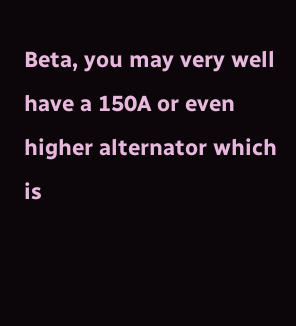Beta, you may very well have a 150A or even higher alternator which is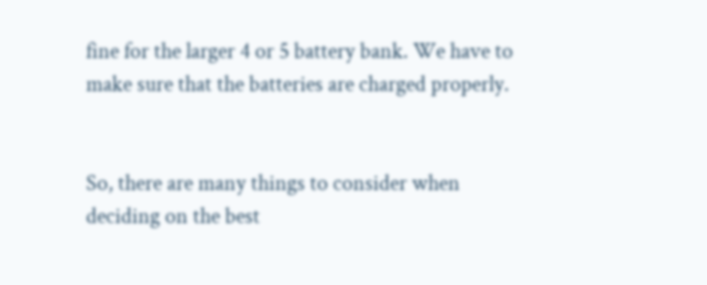fine for the larger 4 or 5 battery bank. We have to make sure that the batteries are charged properly.


So, there are many things to consider when deciding on the best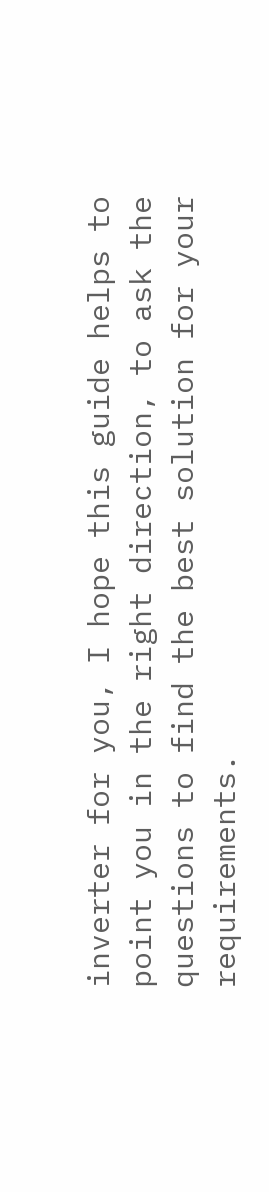inverter for you, I hope this guide helps to point you in the right direction, to ask the questions to find the best solution for your requirements.